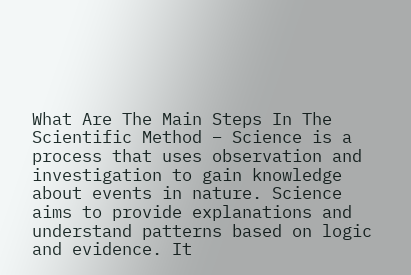What Are The Main Steps In The Scientific Method – Science is a process that uses observation and investigation to gain knowledge about events in nature. Science aims to provide explanations and understand patterns based on logic and evidence. It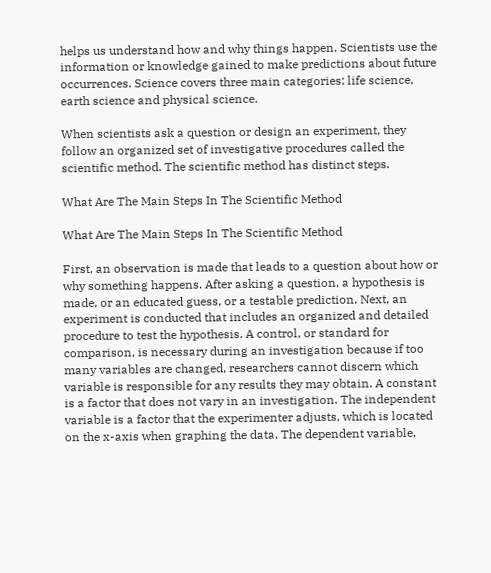helps us understand how and why things happen. Scientists use the information or knowledge gained to make predictions about future occurrences. Science covers three main categories: life science, earth science and physical science.

When scientists ask a question or design an experiment, they follow an organized set of investigative procedures called the scientific method. The scientific method has distinct steps.

What Are The Main Steps In The Scientific Method

What Are The Main Steps In The Scientific Method

First, an observation is made that leads to a question about how or why something happens. After asking a question, a hypothesis is made, or an educated guess, or a testable prediction. Next, an experiment is conducted that includes an organized and detailed procedure to test the hypothesis. A control, or standard for comparison, is necessary during an investigation because if too many variables are changed, researchers cannot discern which variable is responsible for any results they may obtain. A constant is a factor that does not vary in an investigation. The independent variable is a factor that the experimenter adjusts, which is located on the x-axis when graphing the data. The dependent variable,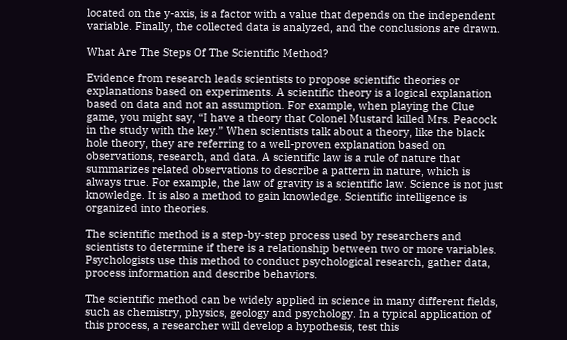located on the y-axis, is a factor with a value that depends on the independent variable. Finally, the collected data is analyzed, and the conclusions are drawn.

What Are The Steps Of The Scientific Method?

Evidence from research leads scientists to propose scientific theories or explanations based on experiments. A scientific theory is a logical explanation based on data and not an assumption. For example, when playing the Clue game, you might say, “I have a theory that Colonel Mustard killed Mrs. Peacock in the study with the key.” When scientists talk about a theory, like the black hole theory, they are referring to a well-proven explanation based on observations, research, and data. A scientific law is a rule of nature that summarizes related observations to describe a pattern in nature, which is always true. For example, the law of gravity is a scientific law. Science is not just knowledge. It is also a method to gain knowledge. Scientific intelligence is organized into theories.

The scientific method is a step-by-step process used by researchers and scientists to determine if there is a relationship between two or more variables. Psychologists use this method to conduct psychological research, gather data, process information and describe behaviors.

The scientific method can be widely applied in science in many different fields, such as chemistry, physics, geology and psychology. In a typical application of this process, a researcher will develop a hypothesis, test this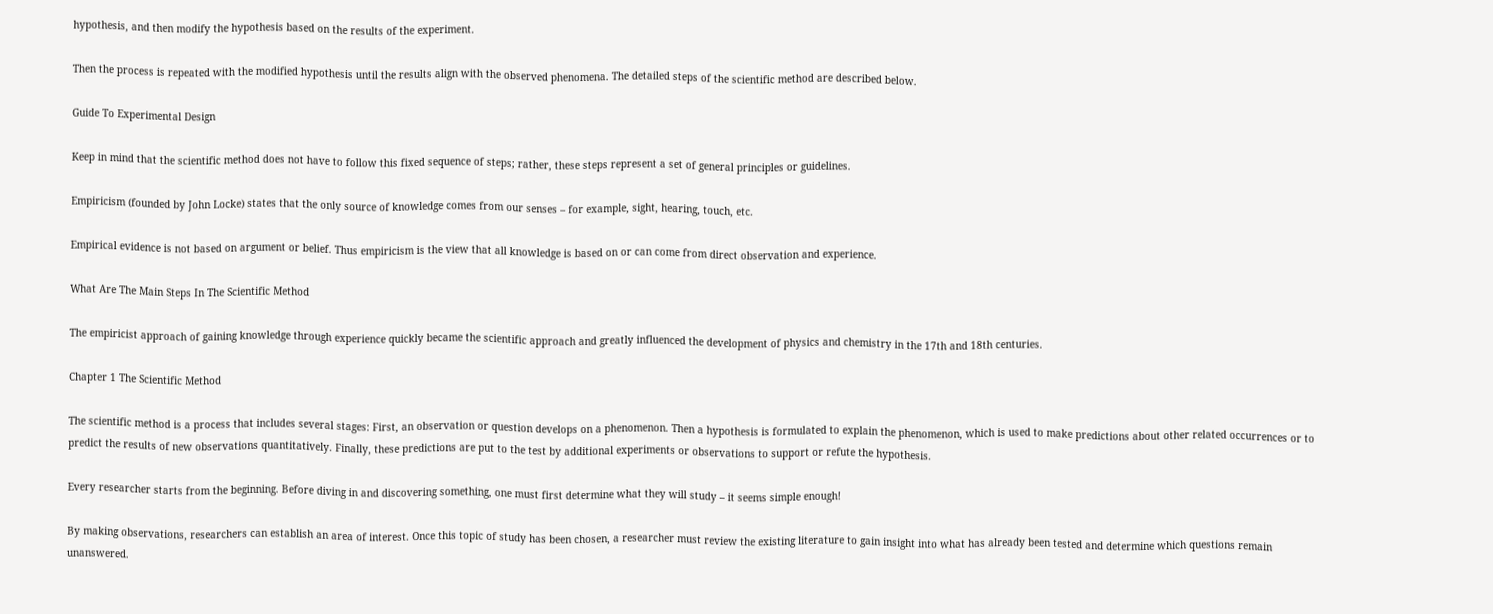hypothesis, and then modify the hypothesis based on the results of the experiment.

Then the process is repeated with the modified hypothesis until the results align with the observed phenomena. The detailed steps of the scientific method are described below.

Guide To Experimental Design

Keep in mind that the scientific method does not have to follow this fixed sequence of steps; rather, these steps represent a set of general principles or guidelines.

Empiricism (founded by John Locke) states that the only source of knowledge comes from our senses – for example, sight, hearing, touch, etc.

Empirical evidence is not based on argument or belief. Thus empiricism is the view that all knowledge is based on or can come from direct observation and experience.

What Are The Main Steps In The Scientific Method

The empiricist approach of gaining knowledge through experience quickly became the scientific approach and greatly influenced the development of physics and chemistry in the 17th and 18th centuries.

Chapter 1 The Scientific Method

The scientific method is a process that includes several stages: First, an observation or question develops on a phenomenon. Then a hypothesis is formulated to explain the phenomenon, which is used to make predictions about other related occurrences or to predict the results of new observations quantitatively. Finally, these predictions are put to the test by additional experiments or observations to support or refute the hypothesis.

Every researcher starts from the beginning. Before diving in and discovering something, one must first determine what they will study – it seems simple enough!

By making observations, researchers can establish an area of interest. Once this topic of study has been chosen, a researcher must review the existing literature to gain insight into what has already been tested and determine which questions remain unanswered.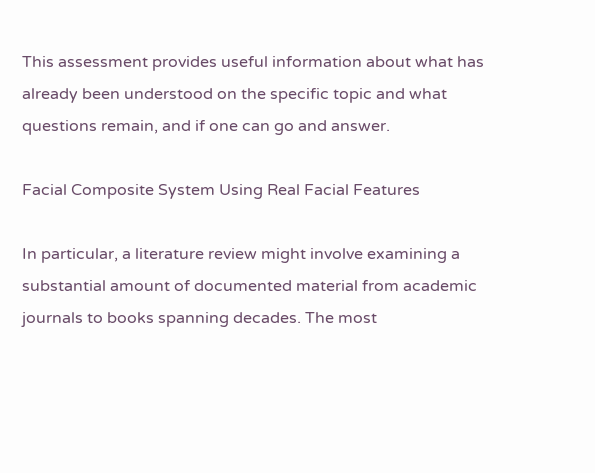This assessment provides useful information about what has already been understood on the specific topic and what questions remain, and if one can go and answer.

Facial Composite System Using Real Facial Features

In particular, a literature review might involve examining a substantial amount of documented material from academic journals to books spanning decades. The most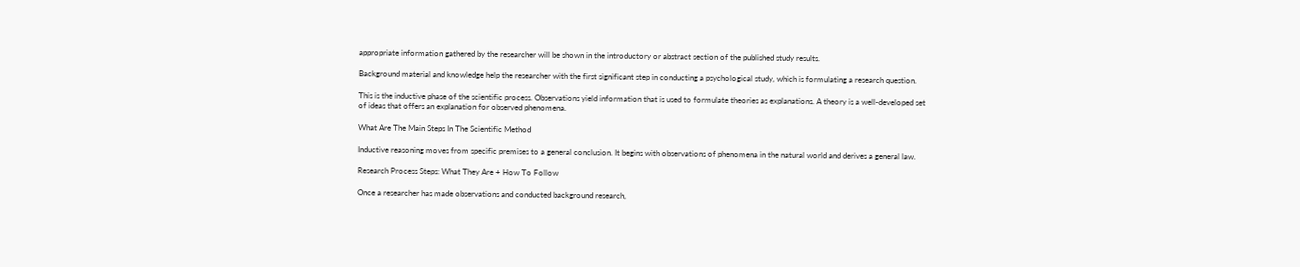appropriate information gathered by the researcher will be shown in the introductory or abstract section of the published study results.

Background material and knowledge help the researcher with the first significant step in conducting a psychological study, which is formulating a research question.

This is the inductive phase of the scientific process. Observations yield information that is used to formulate theories as explanations. A theory is a well-developed set of ideas that offers an explanation for observed phenomena.

What Are The Main Steps In The Scientific Method

Inductive reasoning moves from specific premises to a general conclusion. It begins with observations of phenomena in the natural world and derives a general law.

Research Process Steps: What They Are + How To Follow

Once a researcher has made observations and conducted background research,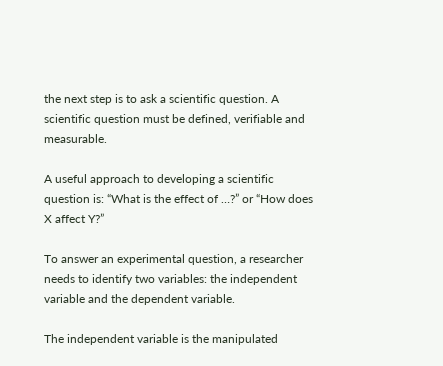the next step is to ask a scientific question. A scientific question must be defined, verifiable and measurable.

A useful approach to developing a scientific question is: “What is the effect of …?” or “How does X affect Y?”

To answer an experimental question, a researcher needs to identify two variables: the independent variable and the dependent variable.

The independent variable is the manipulated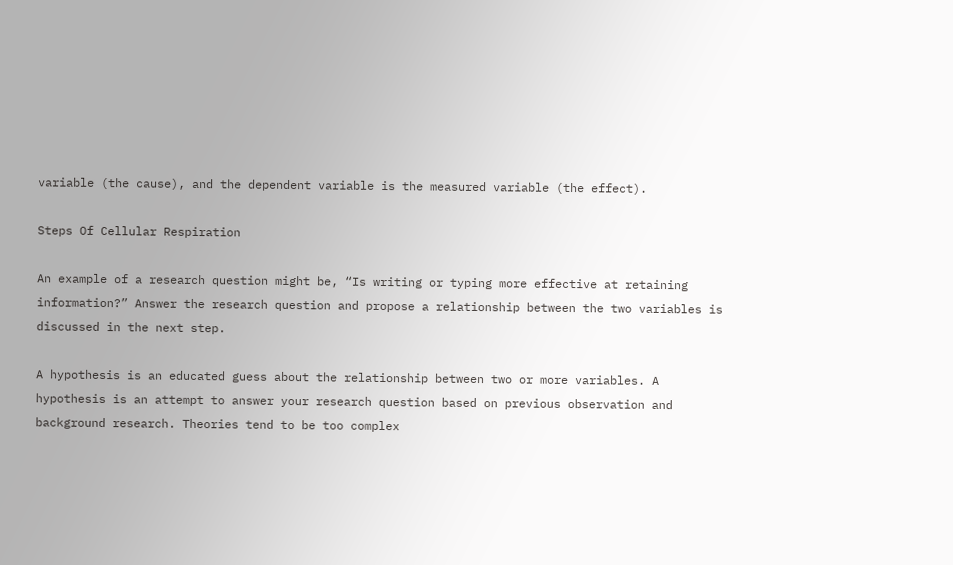variable (the cause), and the dependent variable is the measured variable (the effect).

Steps Of Cellular Respiration

An example of a research question might be, “Is writing or typing more effective at retaining information?” Answer the research question and propose a relationship between the two variables is discussed in the next step.

A hypothesis is an educated guess about the relationship between two or more variables. A hypothesis is an attempt to answer your research question based on previous observation and background research. Theories tend to be too complex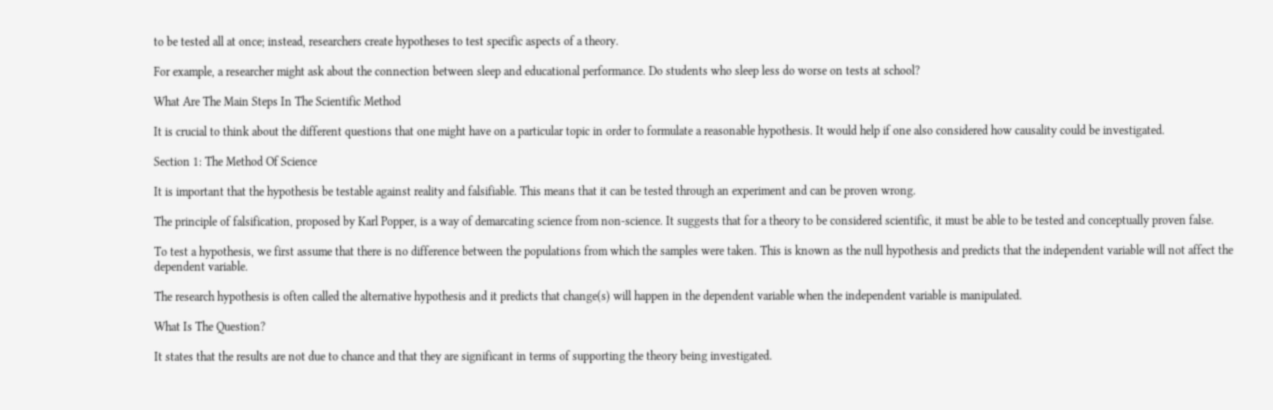to be tested all at once; instead, researchers create hypotheses to test specific aspects of a theory.

For example, a researcher might ask about the connection between sleep and educational performance. Do students who sleep less do worse on tests at school?

What Are The Main Steps In The Scientific Method

It is crucial to think about the different questions that one might have on a particular topic in order to formulate a reasonable hypothesis. It would help if one also considered how causality could be investigated.

Section 1: The Method Of Science

It is important that the hypothesis be testable against reality and falsifiable. This means that it can be tested through an experiment and can be proven wrong.

The principle of falsification, proposed by Karl Popper, is a way of demarcating science from non-science. It suggests that for a theory to be considered scientific, it must be able to be tested and conceptually proven false.

To test a hypothesis, we first assume that there is no difference between the populations from which the samples were taken. This is known as the null hypothesis and predicts that the independent variable will not affect the dependent variable.

The research hypothesis is often called the alternative hypothesis and it predicts that change(s) will happen in the dependent variable when the independent variable is manipulated.

What Is The Question?

It states that the results are not due to chance and that they are significant in terms of supporting the theory being investigated.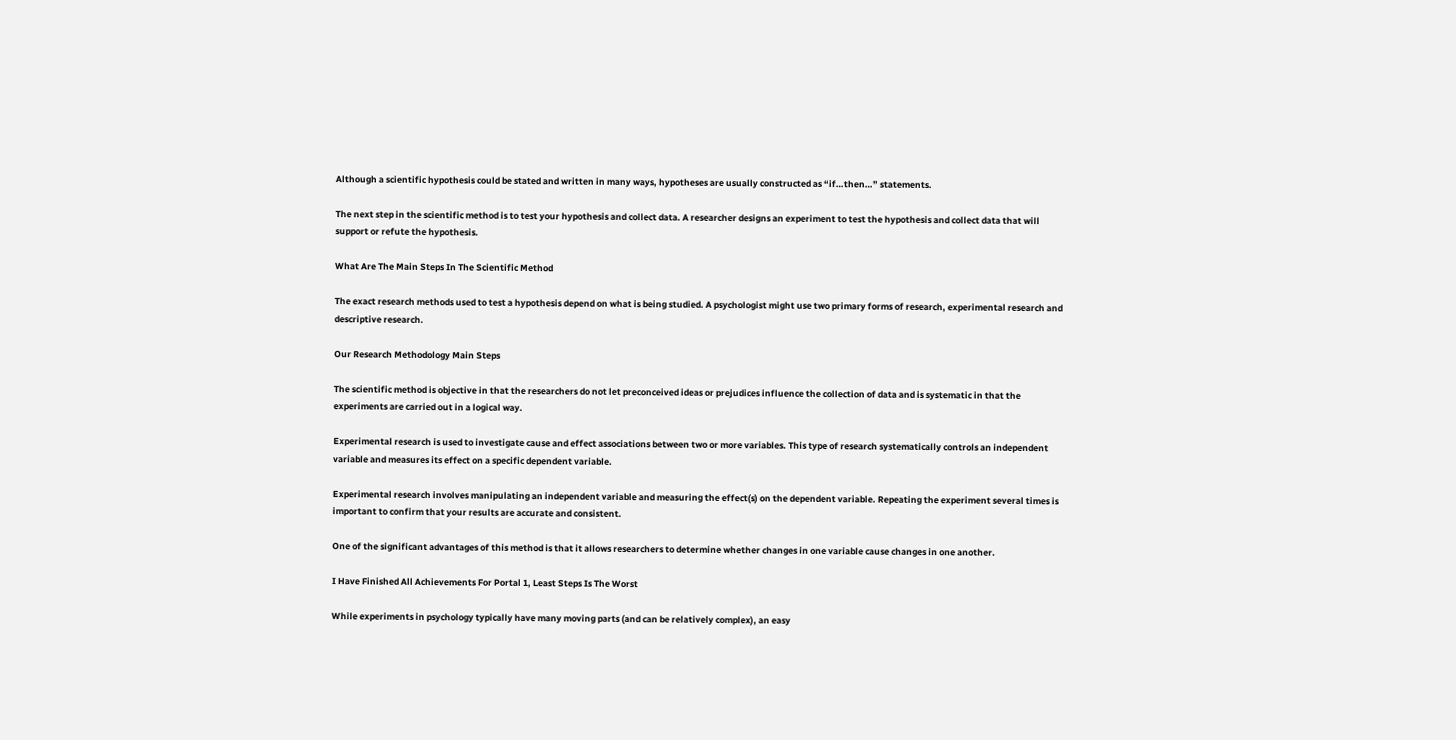Although a scientific hypothesis could be stated and written in many ways, hypotheses are usually constructed as “if…then…” statements.

The next step in the scientific method is to test your hypothesis and collect data. A researcher designs an experiment to test the hypothesis and collect data that will support or refute the hypothesis.

What Are The Main Steps In The Scientific Method

The exact research methods used to test a hypothesis depend on what is being studied. A psychologist might use two primary forms of research, experimental research and descriptive research.

Our Research Methodology Main Steps

The scientific method is objective in that the researchers do not let preconceived ideas or prejudices influence the collection of data and is systematic in that the experiments are carried out in a logical way.

Experimental research is used to investigate cause and effect associations between two or more variables. This type of research systematically controls an independent variable and measures its effect on a specific dependent variable.

Experimental research involves manipulating an independent variable and measuring the effect(s) on the dependent variable. Repeating the experiment several times is important to confirm that your results are accurate and consistent.

One of the significant advantages of this method is that it allows researchers to determine whether changes in one variable cause changes in one another.

I Have Finished All Achievements For Portal 1, Least Steps Is The Worst

While experiments in psychology typically have many moving parts (and can be relatively complex), an easy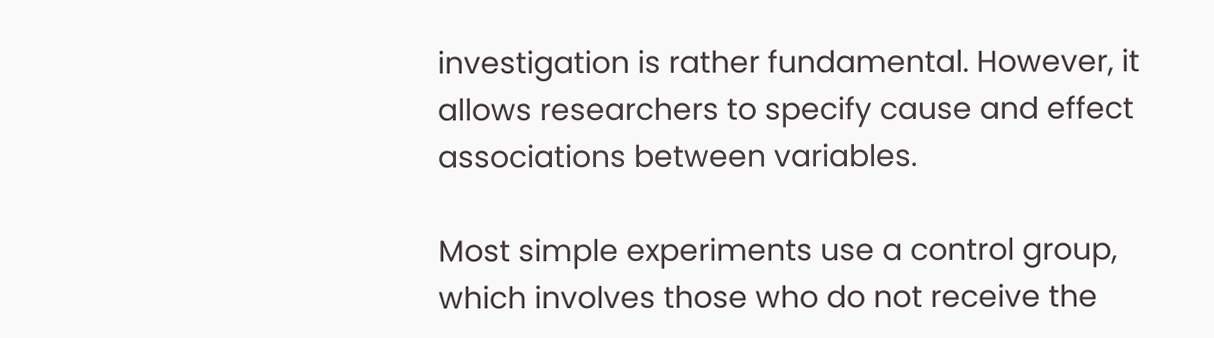investigation is rather fundamental. However, it allows researchers to specify cause and effect associations between variables.

Most simple experiments use a control group, which involves those who do not receive the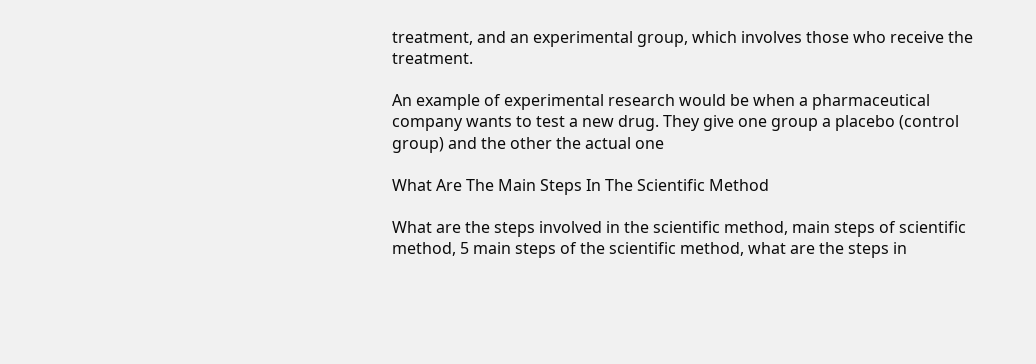treatment, and an experimental group, which involves those who receive the treatment.

An example of experimental research would be when a pharmaceutical company wants to test a new drug. They give one group a placebo (control group) and the other the actual one

What Are The Main Steps In The Scientific Method

What are the steps involved in the scientific method, main steps of scientific method, 5 main steps of the scientific method, what are the steps in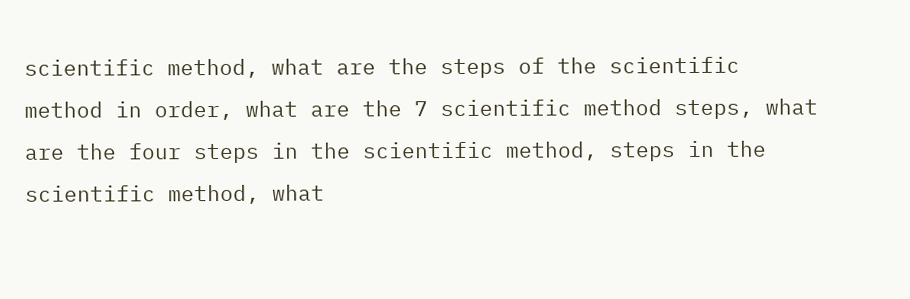scientific method, what are the steps of the scientific method in order, what are the 7 scientific method steps, what are the four steps in the scientific method, steps in the scientific method, what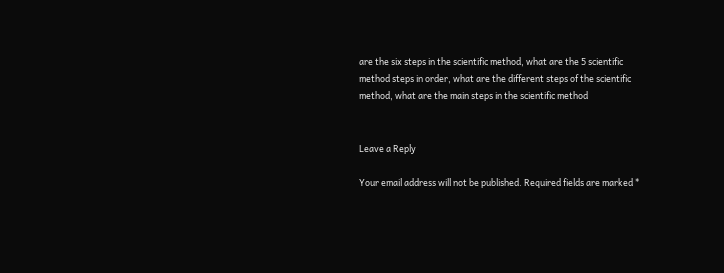are the six steps in the scientific method, what are the 5 scientific method steps in order, what are the different steps of the scientific method, what are the main steps in the scientific method


Leave a Reply

Your email address will not be published. Required fields are marked *